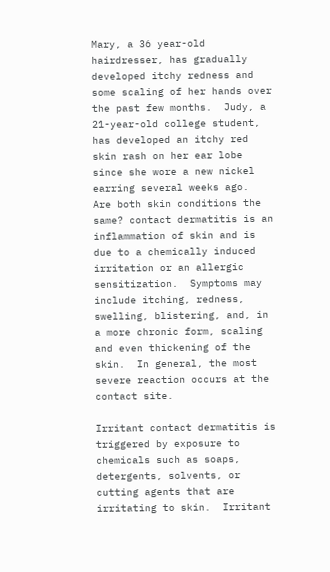Mary, a 36 year-old hairdresser, has gradually developed itchy redness and some scaling of her hands over the past few months.  Judy, a 21-year-old college student, has developed an itchy red skin rash on her ear lobe since she wore a new nickel earring several weeks ago.  Are both skin conditions the same? contact dermatitis is an inflammation of skin and is due to a chemically induced irritation or an allergic sensitization.  Symptoms may include itching, redness, swelling, blistering, and, in a more chronic form, scaling and even thickening of the skin.  In general, the most severe reaction occurs at the contact site.

Irritant contact dermatitis is triggered by exposure to chemicals such as soaps, detergents, solvents, or cutting agents that are irritating to skin.  Irritant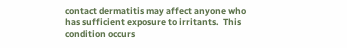contact dermatitis may affect anyone who has sufficient exposure to irritants.  This condition occurs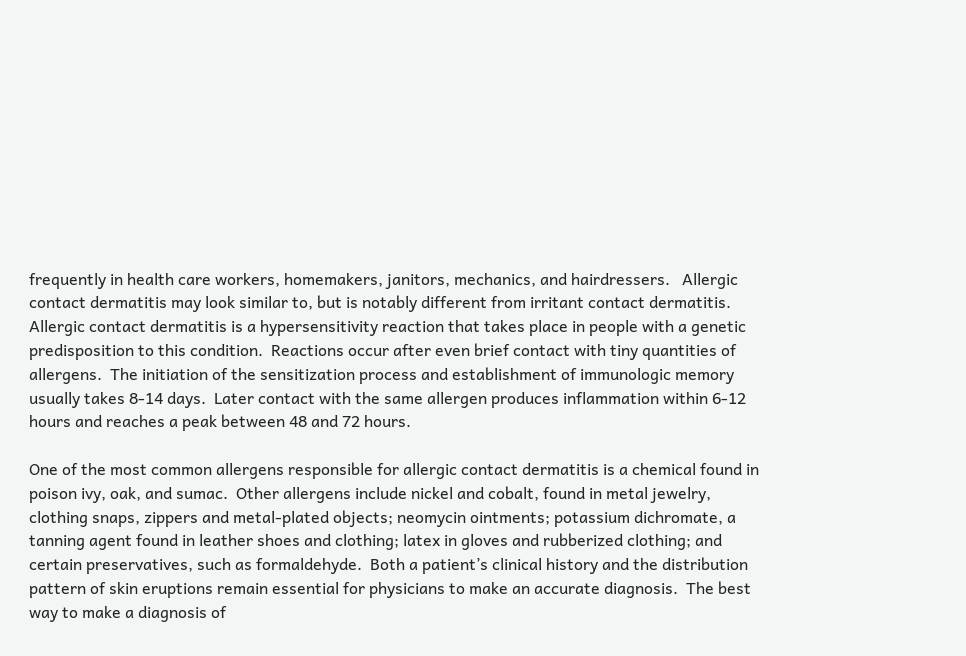frequently in health care workers, homemakers, janitors, mechanics, and hairdressers.   Allergic contact dermatitis may look similar to, but is notably different from irritant contact dermatitis.  Allergic contact dermatitis is a hypersensitivity reaction that takes place in people with a genetic predisposition to this condition.  Reactions occur after even brief contact with tiny quantities of allergens.  The initiation of the sensitization process and establishment of immunologic memory usually takes 8-14 days.  Later contact with the same allergen produces inflammation within 6-12 hours and reaches a peak between 48 and 72 hours.

One of the most common allergens responsible for allergic contact dermatitis is a chemical found in poison ivy, oak, and sumac.  Other allergens include nickel and cobalt, found in metal jewelry, clothing snaps, zippers and metal-plated objects; neomycin ointments; potassium dichromate, a tanning agent found in leather shoes and clothing; latex in gloves and rubberized clothing; and certain preservatives, such as formaldehyde.  Both a patient’s clinical history and the distribution pattern of skin eruptions remain essential for physicians to make an accurate diagnosis.  The best way to make a diagnosis of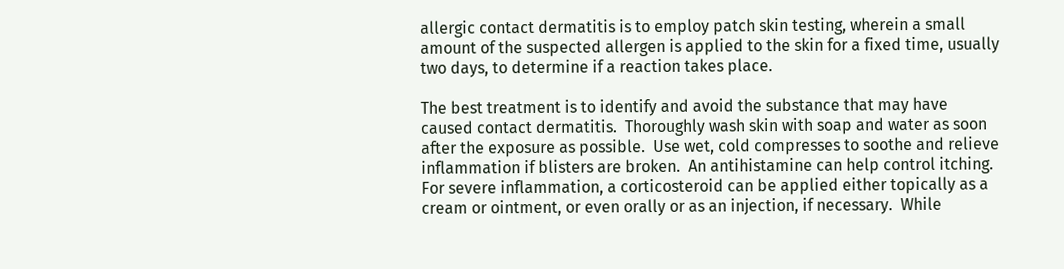allergic contact dermatitis is to employ patch skin testing, wherein a small amount of the suspected allergen is applied to the skin for a fixed time, usually two days, to determine if a reaction takes place.

The best treatment is to identify and avoid the substance that may have caused contact dermatitis.  Thoroughly wash skin with soap and water as soon after the exposure as possible.  Use wet, cold compresses to soothe and relieve inflammation if blisters are broken.  An antihistamine can help control itching.  For severe inflammation, a corticosteroid can be applied either topically as a cream or ointment, or even orally or as an injection, if necessary.  While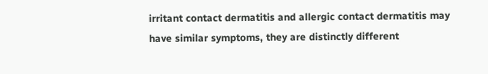irritant contact dermatitis and allergic contact dermatitis may have similar symptoms, they are distinctly different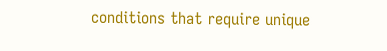conditions that require unique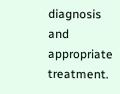diagnosis and appropriate treatment.